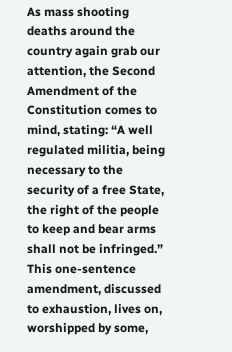As mass shooting deaths around the country again grab our attention, the Second Amendment of the Constitution comes to mind, stating: “A well regulated militia, being necessary to the security of a free State, the right of the people to keep and bear arms shall not be infringed.” This one-sentence amendment, discussed to exhaustion, lives on, worshipped by some,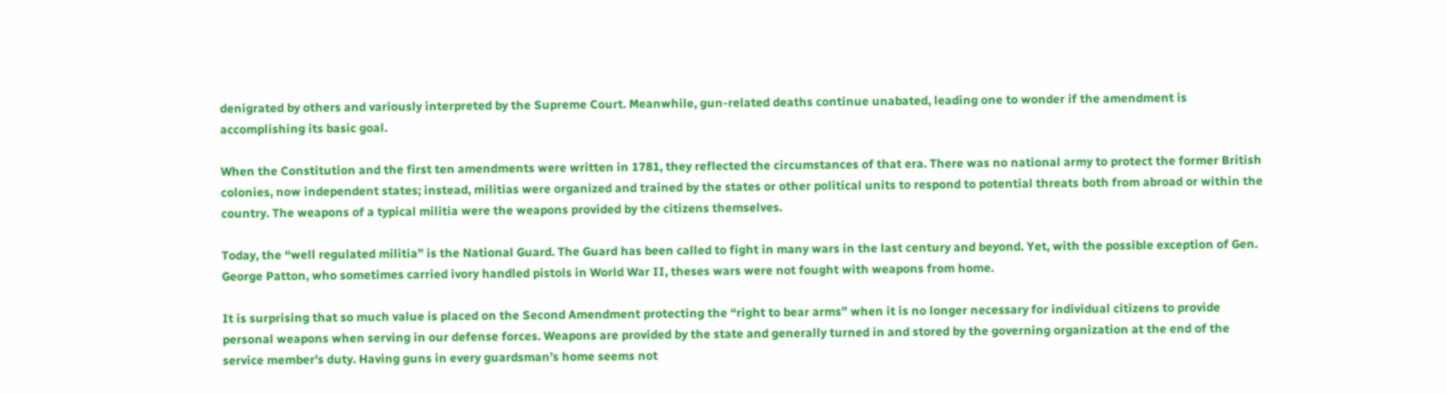denigrated by others and variously interpreted by the Supreme Court. Meanwhile, gun-related deaths continue unabated, leading one to wonder if the amendment is accomplishing its basic goal.

When the Constitution and the first ten amendments were written in 1781, they reflected the circumstances of that era. There was no national army to protect the former British colonies, now independent states; instead, militias were organized and trained by the states or other political units to respond to potential threats both from abroad or within the country. The weapons of a typical militia were the weapons provided by the citizens themselves.

Today, the “well regulated militia” is the National Guard. The Guard has been called to fight in many wars in the last century and beyond. Yet, with the possible exception of Gen. George Patton, who sometimes carried ivory handled pistols in World War II, theses wars were not fought with weapons from home.

It is surprising that so much value is placed on the Second Amendment protecting the “right to bear arms” when it is no longer necessary for individual citizens to provide personal weapons when serving in our defense forces. Weapons are provided by the state and generally turned in and stored by the governing organization at the end of the service member's duty. Having guns in every guardsman’s home seems not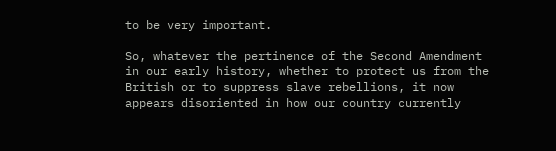to be very important.

So, whatever the pertinence of the Second Amendment in our early history, whether to protect us from the British or to suppress slave rebellions, it now appears disoriented in how our country currently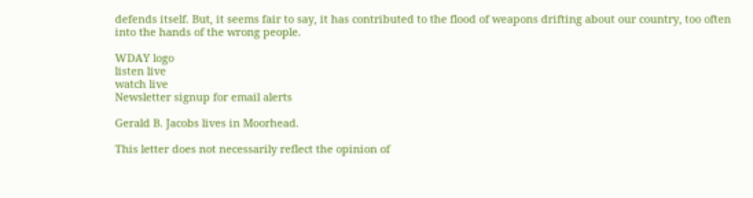defends itself. But, it seems fair to say, it has contributed to the flood of weapons drifting about our country, too often into the hands of the wrong people.

WDAY logo
listen live
watch live
Newsletter signup for email alerts

Gerald B. Jacobs lives in Moorhead.

This letter does not necessarily reflect the opinion of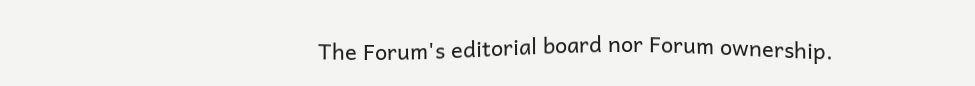The Forum's editorial board nor Forum ownership.